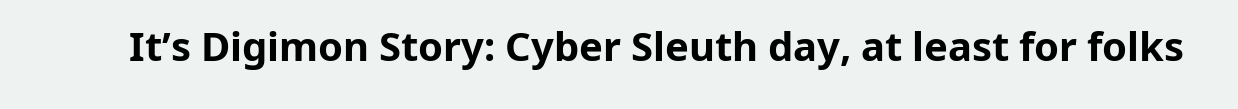It’s Digimon Story: Cyber Sleuth day, at least for folks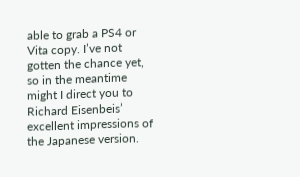able to grab a PS4 or Vita copy. I’ve not gotten the chance yet, so in the meantime might I direct you to Richard Eisenbeis’ excellent impressions of the Japanese version.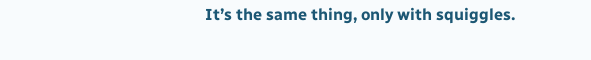It’s the same thing, only with squiggles.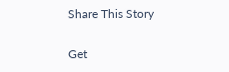Share This Story

Get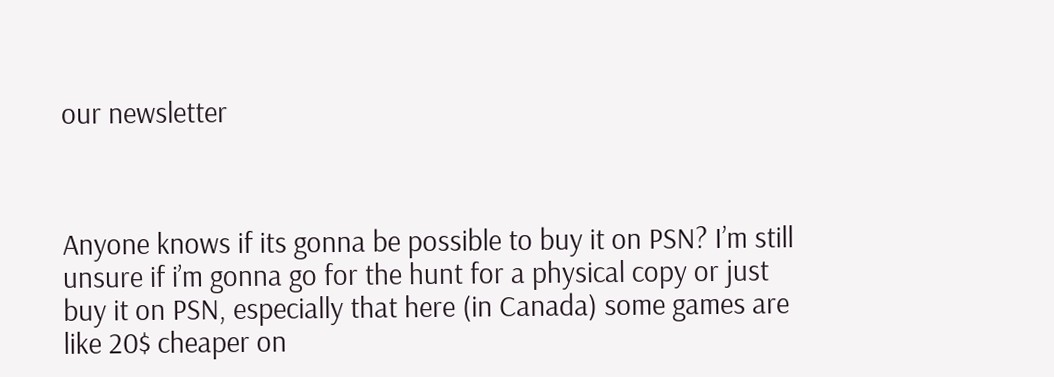our newsletter



Anyone knows if its gonna be possible to buy it on PSN? I’m still unsure if i’m gonna go for the hunt for a physical copy or just buy it on PSN, especially that here (in Canada) some games are like 20$ cheaper on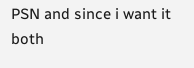PSN and since i want it both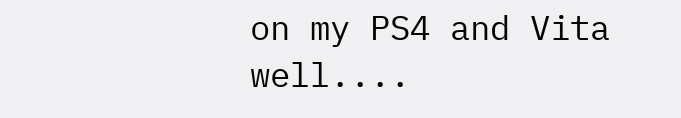on my PS4 and Vita well....